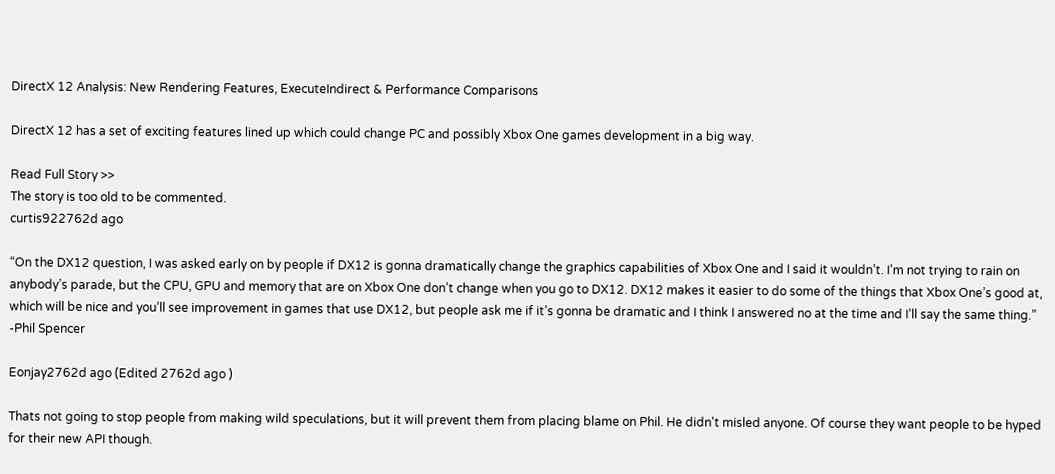DirectX 12 Analysis: New Rendering Features, ExecuteIndirect & Performance Comparisons

DirectX 12 has a set of exciting features lined up which could change PC and possibly Xbox One games development in a big way.

Read Full Story >>
The story is too old to be commented.
curtis922762d ago

“On the DX12 question, I was asked early on by people if DX12 is gonna dramatically change the graphics capabilities of Xbox One and I said it wouldn’t. I’m not trying to rain on anybody’s parade, but the CPU, GPU and memory that are on Xbox One don’t change when you go to DX12. DX12 makes it easier to do some of the things that Xbox One’s good at, which will be nice and you’ll see improvement in games that use DX12, but people ask me if it’s gonna be dramatic and I think I answered no at the time and I’ll say the same thing.”
-Phil Spencer

Eonjay2762d ago (Edited 2762d ago )

Thats not going to stop people from making wild speculations, but it will prevent them from placing blame on Phil. He didn't misled anyone. Of course they want people to be hyped for their new API though.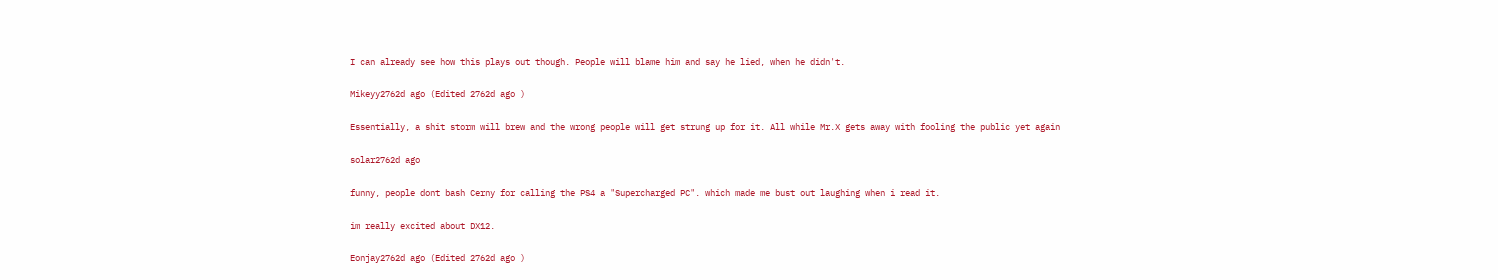I can already see how this plays out though. People will blame him and say he lied, when he didn't.

Mikeyy2762d ago (Edited 2762d ago )

Essentially, a shit storm will brew and the wrong people will get strung up for it. All while Mr.X gets away with fooling the public yet again

solar2762d ago

funny, people dont bash Cerny for calling the PS4 a "Supercharged PC". which made me bust out laughing when i read it.

im really excited about DX12.

Eonjay2762d ago (Edited 2762d ago )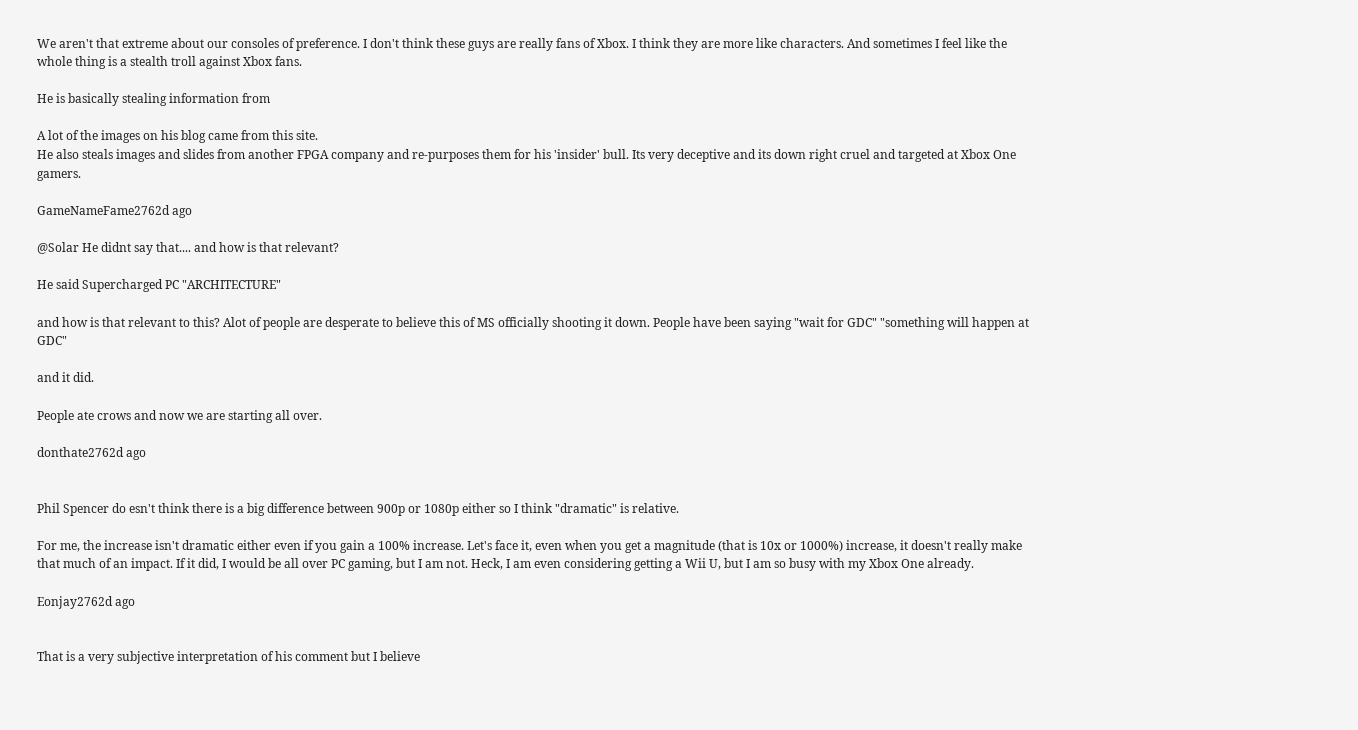We aren't that extreme about our consoles of preference. I don't think these guys are really fans of Xbox. I think they are more like characters. And sometimes I feel like the whole thing is a stealth troll against Xbox fans.

He is basically stealing information from

A lot of the images on his blog came from this site.
He also steals images and slides from another FPGA company and re-purposes them for his 'insider' bull. Its very deceptive and its down right cruel and targeted at Xbox One gamers.

GameNameFame2762d ago

@Solar He didnt say that.... and how is that relevant?

He said Supercharged PC "ARCHITECTURE"

and how is that relevant to this? Alot of people are desperate to believe this of MS officially shooting it down. People have been saying "wait for GDC" "something will happen at GDC"

and it did.

People ate crows and now we are starting all over.

donthate2762d ago


Phil Spencer do esn't think there is a big difference between 900p or 1080p either so I think "dramatic" is relative.

For me, the increase isn't dramatic either even if you gain a 100% increase. Let's face it, even when you get a magnitude (that is 10x or 1000%) increase, it doesn't really make that much of an impact. If it did, I would be all over PC gaming, but I am not. Heck, I am even considering getting a Wii U, but I am so busy with my Xbox One already.

Eonjay2762d ago


That is a very subjective interpretation of his comment but I believe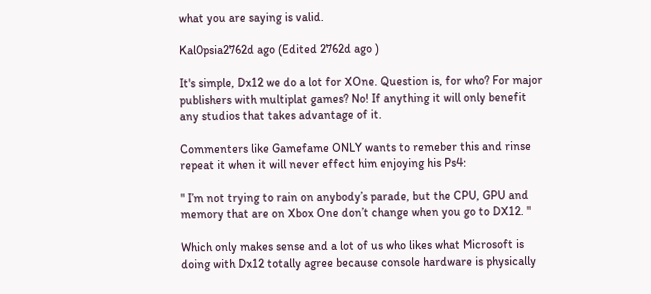what you are saying is valid.

Kal0psia2762d ago (Edited 2762d ago )

It's simple, Dx12 we do a lot for XOne. Question is, for who? For major publishers with multiplat games? No! If anything it will only benefit any studios that takes advantage of it.

Commenters like Gamefame ONLY wants to remeber this and rinse repeat it when it will never effect him enjoying his Ps4:

" I’m not trying to rain on anybody’s parade, but the CPU, GPU and memory that are on Xbox One don’t change when you go to DX12. "

Which only makes sense and a lot of us who likes what Microsoft is doing with Dx12 totally agree because console hardware is physically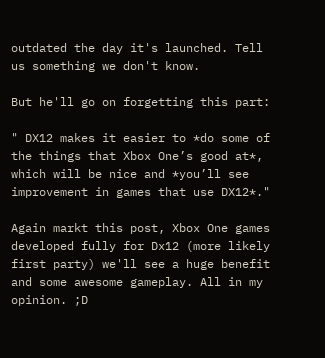outdated the day it's launched. Tell us something we don't know.

But he'll go on forgetting this part:

" DX12 makes it easier to *do some of the things that Xbox One’s good at*, which will be nice and *you’ll see improvement in games that use DX12*."

Again markt this post, Xbox One games developed fully for Dx12 (more likely first party) we'll see a huge benefit and some awesome gameplay. All in my opinion. ;D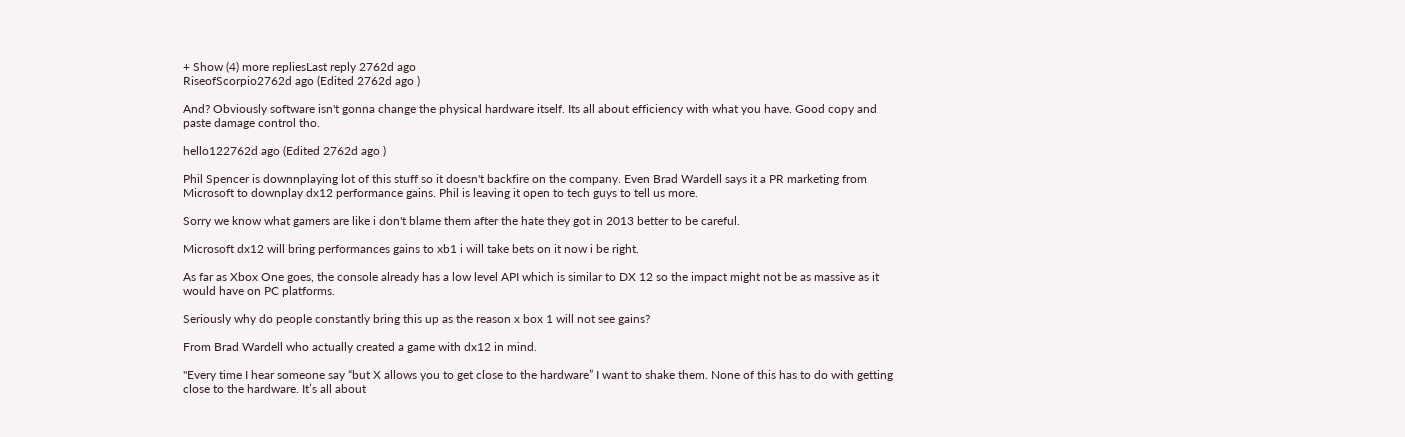+ Show (4) more repliesLast reply 2762d ago
RiseofScorpio2762d ago (Edited 2762d ago )

And? Obviously software isn't gonna change the physical hardware itself. Its all about efficiency with what you have. Good copy and paste damage control tho.

hello122762d ago (Edited 2762d ago )

Phil Spencer is downnplaying lot of this stuff so it doesn't backfire on the company. Even Brad Wardell says it a PR marketing from Microsoft to downplay dx12 performance gains. Phil is leaving it open to tech guys to tell us more.

Sorry we know what gamers are like i don't blame them after the hate they got in 2013 better to be careful.

Microsoft dx12 will bring performances gains to xb1 i will take bets on it now i be right.

As far as Xbox One goes, the console already has a low level API which is similar to DX 12 so the impact might not be as massive as it would have on PC platforms.

Seriously why do people constantly bring this up as the reason x box 1 will not see gains?

From Brad Wardell who actually created a game with dx12 in mind.

"Every time I hear someone say “but X allows you to get close to the hardware” I want to shake them. None of this has to do with getting close to the hardware. It’s all about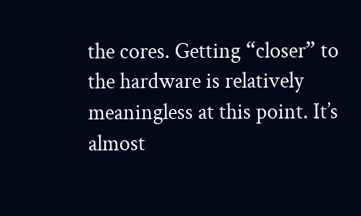the cores. Getting “closer” to the hardware is relatively meaningless at this point. It’s almost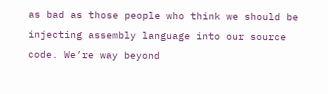as bad as those people who think we should be injecting assembly language into our source code. We’re way beyond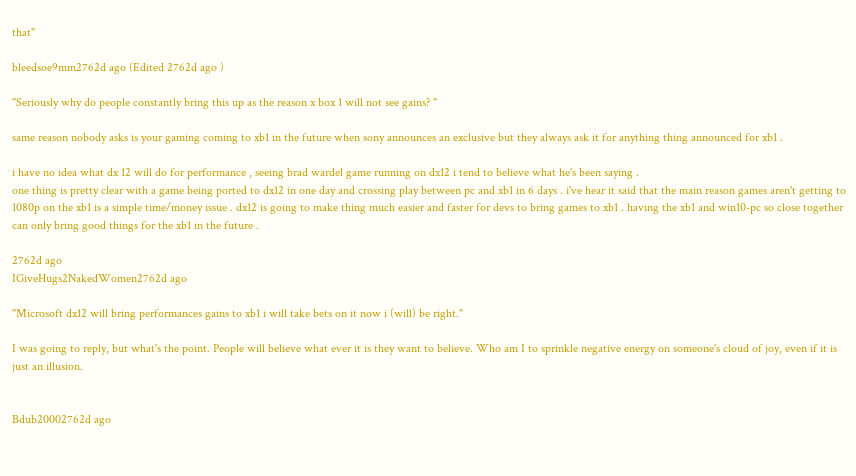that"

bleedsoe9mm2762d ago (Edited 2762d ago )

"Seriously why do people constantly bring this up as the reason x box 1 will not see gains? "

same reason nobody asks is your gaming coming to xb1 in the future when sony announces an exclusive but they always ask it for anything thing announced for xb1 .

i have no idea what dx 12 will do for performance , seeing brad wardel game running on dx12 i tend to believe what he's been saying .
one thing is pretty clear with a game being ported to dx12 in one day and crossing play between pc and xb1 in 6 days . i've hear it said that the main reason games aren't getting to 1080p on the xb1 is a simple time/money issue . dx12 is going to make thing much easier and faster for devs to bring games to xb1 . having the xb1 and win10-pc so close together can only bring good things for the xb1 in the future .

2762d ago
IGiveHugs2NakedWomen2762d ago

"Microsoft dx12 will bring performances gains to xb1 i will take bets on it now i (will) be right."

I was going to reply, but what's the point. People will believe what ever it is they want to believe. Who am I to sprinkle negative energy on someone's cloud of joy, even if it is just an illusion.


Bdub20002762d ago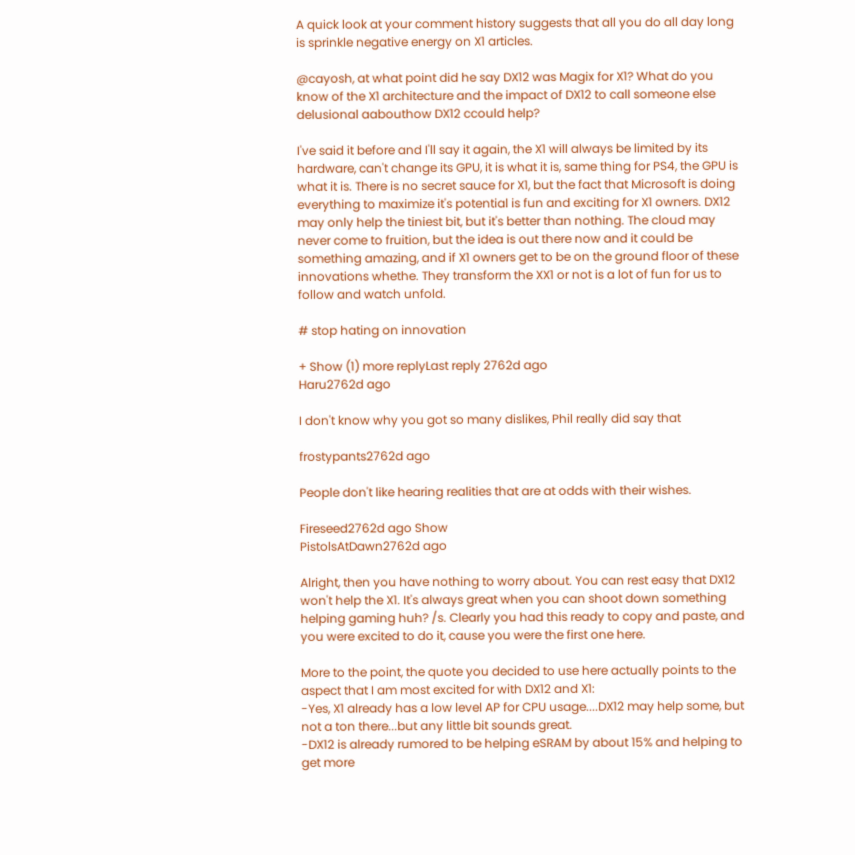A quick look at your comment history suggests that all you do all day long is sprinkle negative energy on X1 articles.

@cayosh, at what point did he say DX12 was Magix for X1? What do you know of the X1 architecture and the impact of DX12 to call someone else delusional aabouthow DX12 ccould help?

I've said it before and I'll say it again, the X1 will always be limited by its hardware, can't change its GPU, it is what it is, same thing for PS4, the GPU is what it is. There is no secret sauce for X1, but the fact that Microsoft is doing everything to maximize it's potential is fun and exciting for X1 owners. DX12 may only help the tiniest bit, but it's better than nothing. The cloud may never come to fruition, but the idea is out there now and it could be something amazing, and if X1 owners get to be on the ground floor of these innovations whethe. They transform the XX1 or not is a lot of fun for us to follow and watch unfold.

# stop hating on innovation

+ Show (1) more replyLast reply 2762d ago
Haru2762d ago

I don't know why you got so many dislikes, Phil really did say that

frostypants2762d ago

People don't like hearing realities that are at odds with their wishes.

Fireseed2762d ago Show
PistolsAtDawn2762d ago

Alright, then you have nothing to worry about. You can rest easy that DX12 won't help the X1. It's always great when you can shoot down something helping gaming huh? /s. Clearly you had this ready to copy and paste, and you were excited to do it, cause you were the first one here.

More to the point, the quote you decided to use here actually points to the aspect that I am most excited for with DX12 and X1:
-Yes, X1 already has a low level AP for CPU usage....DX12 may help some, but not a ton there...but any little bit sounds great.
-DX12 is already rumored to be helping eSRAM by about 15% and helping to get more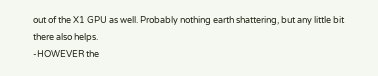out of the X1 GPU as well. Probably nothing earth shattering, but any little bit there also helps.
-HOWEVER the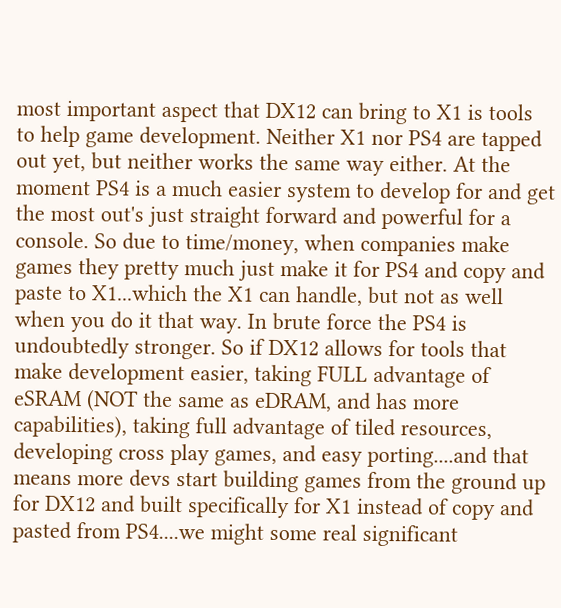most important aspect that DX12 can bring to X1 is tools to help game development. Neither X1 nor PS4 are tapped out yet, but neither works the same way either. At the moment PS4 is a much easier system to develop for and get the most out's just straight forward and powerful for a console. So due to time/money, when companies make games they pretty much just make it for PS4 and copy and paste to X1...which the X1 can handle, but not as well when you do it that way. In brute force the PS4 is undoubtedly stronger. So if DX12 allows for tools that make development easier, taking FULL advantage of eSRAM (NOT the same as eDRAM, and has more capabilities), taking full advantage of tiled resources, developing cross play games, and easy porting....and that means more devs start building games from the ground up for DX12 and built specifically for X1 instead of copy and pasted from PS4....we might some real significant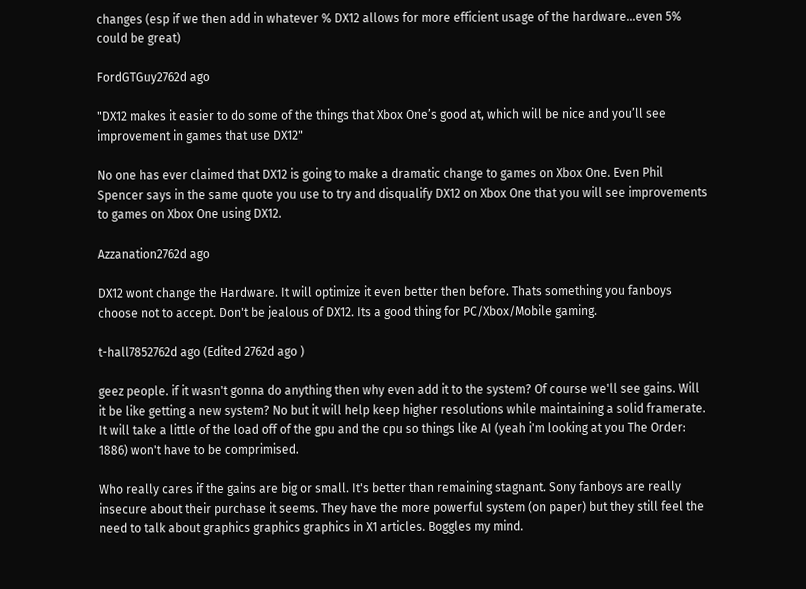changes (esp if we then add in whatever % DX12 allows for more efficient usage of the hardware...even 5% could be great)

FordGTGuy2762d ago

"DX12 makes it easier to do some of the things that Xbox One’s good at, which will be nice and you’ll see improvement in games that use DX12"

No one has ever claimed that DX12 is going to make a dramatic change to games on Xbox One. Even Phil Spencer says in the same quote you use to try and disqualify DX12 on Xbox One that you will see improvements to games on Xbox One using DX12.

Azzanation2762d ago

DX12 wont change the Hardware. It will optimize it even better then before. Thats something you fanboys choose not to accept. Don't be jealous of DX12. Its a good thing for PC/Xbox/Mobile gaming.

t-hall7852762d ago (Edited 2762d ago )

geez people. if it wasn't gonna do anything then why even add it to the system? Of course we'll see gains. Will it be like getting a new system? No but it will help keep higher resolutions while maintaining a solid framerate. It will take a little of the load off of the gpu and the cpu so things like AI (yeah i'm looking at you The Order: 1886) won't have to be comprimised.

Who really cares if the gains are big or small. It's better than remaining stagnant. Sony fanboys are really insecure about their purchase it seems. They have the more powerful system (on paper) but they still feel the need to talk about graphics graphics graphics in X1 articles. Boggles my mind.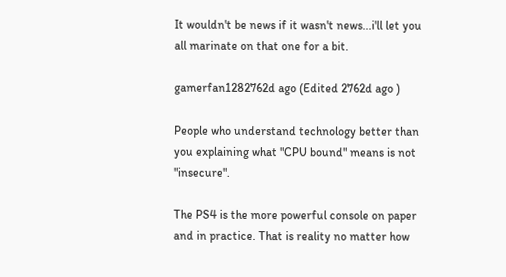It wouldn't be news if it wasn't news...i'll let you all marinate on that one for a bit.

gamerfan1282762d ago (Edited 2762d ago )

People who understand technology better than you explaining what "CPU bound" means is not "insecure".

The PS4 is the more powerful console on paper and in practice. That is reality no matter how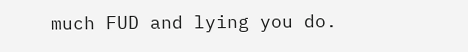much FUD and lying you do.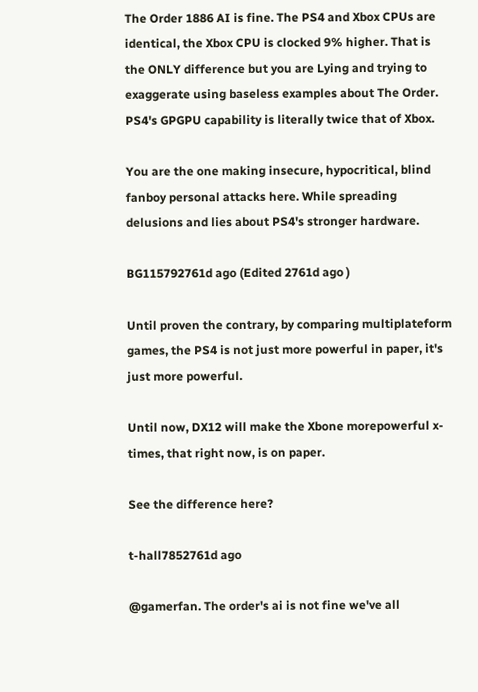The Order 1886 AI is fine. The PS4 and Xbox CPUs are identical, the Xbox CPU is clocked 9% higher. That is the ONLY difference but you are Lying and trying to exaggerate using baseless examples about The Order. PS4's GPGPU capability is literally twice that of Xbox.

You are the one making insecure, hypocritical, blind fanboy personal attacks here. While spreading delusions and lies about PS4's stronger hardware.

BG115792761d ago (Edited 2761d ago )

Until proven the contrary, by comparing multiplateform games, the PS4 is not just more powerful in paper, it's just more powerful.

Until now, DX12 will make the Xbone morepowerful x-times, that right now, is on paper.

See the difference here?

t-hall7852761d ago

@gamerfan. The order's ai is not fine we've all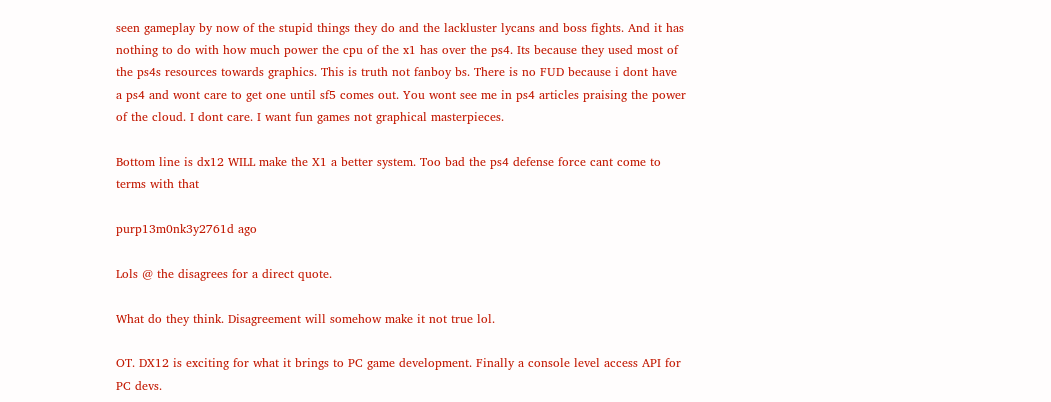seen gameplay by now of the stupid things they do and the lackluster lycans and boss fights. And it has nothing to do with how much power the cpu of the x1 has over the ps4. Its because they used most of the ps4s resources towards graphics. This is truth not fanboy bs. There is no FUD because i dont have a ps4 and wont care to get one until sf5 comes out. You wont see me in ps4 articles praising the power of the cloud. I dont care. I want fun games not graphical masterpieces.

Bottom line is dx12 WILL make the X1 a better system. Too bad the ps4 defense force cant come to terms with that

purp13m0nk3y2761d ago

Lols @ the disagrees for a direct quote.

What do they think. Disagreement will somehow make it not true lol.

OT. DX12 is exciting for what it brings to PC game development. Finally a console level access API for PC devs.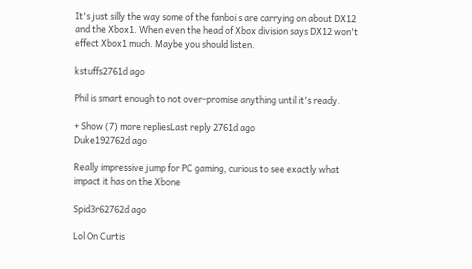It's just silly the way some of the fanboi s are carrying on about DX12 and the Xbox1. When even the head of Xbox division says DX12 won't effect Xbox1 much. Maybe you should listen.

kstuffs2761d ago

Phil is smart enough to not over-promise anything until it's ready.

+ Show (7) more repliesLast reply 2761d ago
Duke192762d ago

Really impressive jump for PC gaming, curious to see exactly what impact it has on the Xbone

Spid3r62762d ago

Lol On Curtis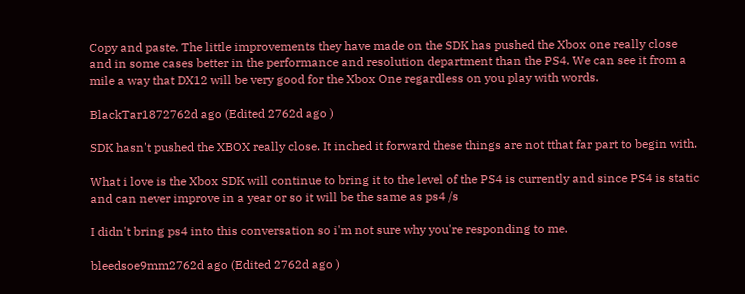Copy and paste. The little improvements they have made on the SDK has pushed the Xbox one really close and in some cases better in the performance and resolution department than the PS4. We can see it from a mile a way that DX12 will be very good for the Xbox One regardless on you play with words.

BlackTar1872762d ago (Edited 2762d ago )

SDK hasn't pushed the XBOX really close. It inched it forward these things are not tthat far part to begin with.

What i love is the Xbox SDK will continue to bring it to the level of the PS4 is currently and since PS4 is static and can never improve in a year or so it will be the same as ps4 /s

I didn't bring ps4 into this conversation so i'm not sure why you're responding to me.

bleedsoe9mm2762d ago (Edited 2762d ago )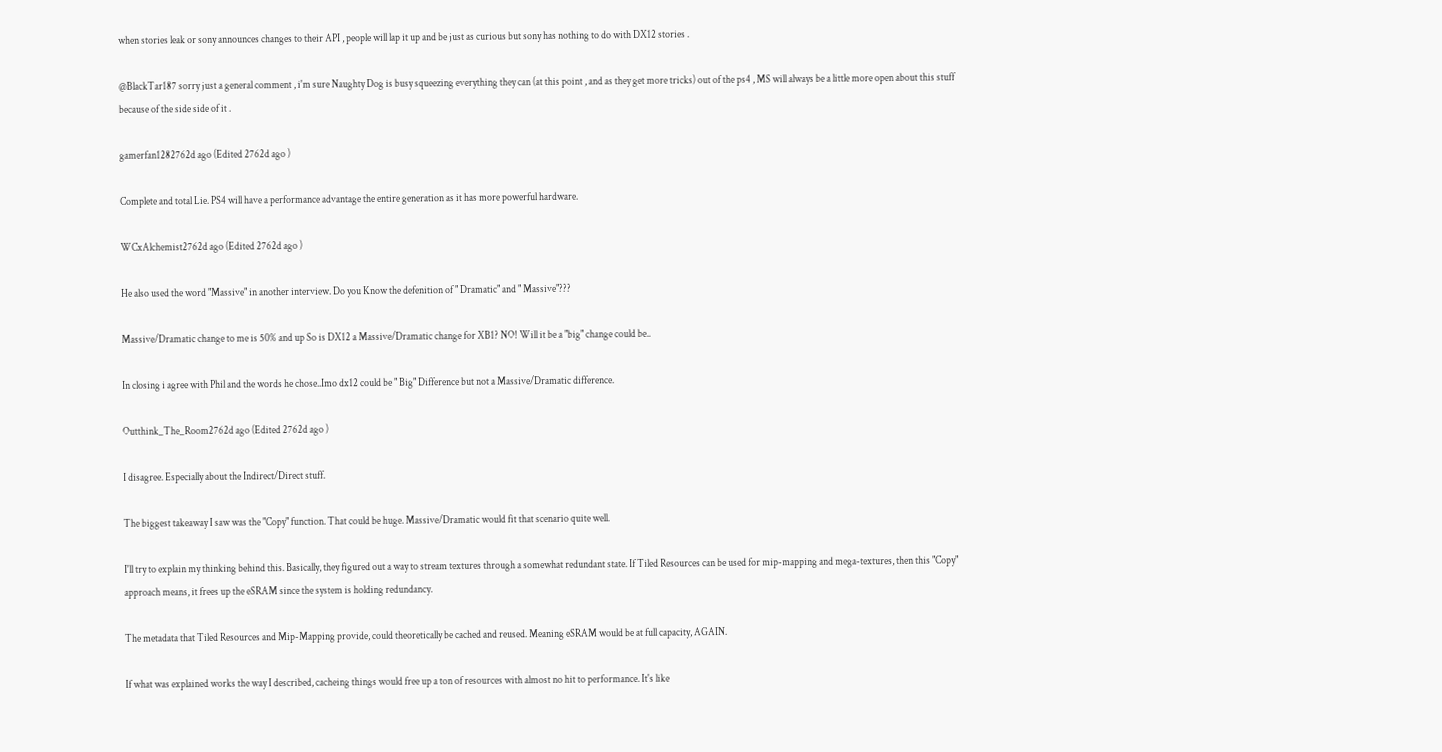when stories leak or sony announces changes to their API , people will lap it up and be just as curious but sony has nothing to do with DX12 stories .

@BlackTar187 sorry just a general comment , i'm sure Naughty Dog is busy squeezing everything they can (at this point , and as they get more tricks) out of the ps4 , MS will always be a little more open about this stuff because of the side side of it .

gamerfan1282762d ago (Edited 2762d ago )

Complete and total Lie. PS4 will have a performance advantage the entire generation as it has more powerful hardware.

WCxAlchemist2762d ago (Edited 2762d ago )

He also used the word "Massive" in another interview. Do you Know the defenition of " Dramatic" and " Massive"???

Massive/Dramatic change to me is 50% and up So is DX12 a Massive/Dramatic change for XB1? NO! Will it be a "big" change could be..

In closing i agree with Phil and the words he chose..Imo dx12 could be " Big" Difference but not a Massive/Dramatic difference.

Outthink_The_Room2762d ago (Edited 2762d ago )

I disagree. Especially about the Indirect/Direct stuff.

The biggest takeaway I saw was the "Copy" function. That could be huge. Massive/Dramatic would fit that scenario quite well.

I'll try to explain my thinking behind this. Basically, they figured out a way to stream textures through a somewhat redundant state. If Tiled Resources can be used for mip-mapping and mega-textures, then this "Copy" approach means, it frees up the eSRAM since the system is holding redundancy.

The metadata that Tiled Resources and Mip-Mapping provide, could theoretically be cached and reused. Meaning eSRAM would be at full capacity, AGAIN.

If what was explained works the way I described, cacheing things would free up a ton of resources with almost no hit to performance. It's like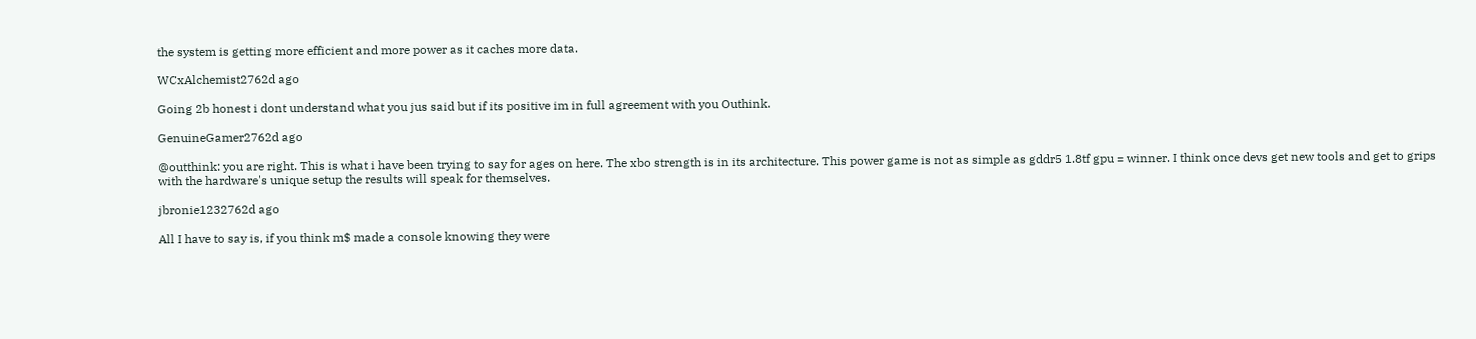the system is getting more efficient and more power as it caches more data.

WCxAlchemist2762d ago

Going 2b honest i dont understand what you jus said but if its positive im in full agreement with you Outhink.

GenuineGamer2762d ago

@outthink: you are right. This is what i have been trying to say for ages on here. The xbo strength is in its architecture. This power game is not as simple as gddr5 1.8tf gpu = winner. I think once devs get new tools and get to grips with the hardware's unique setup the results will speak for themselves.

jbronie1232762d ago

All I have to say is, if you think m$ made a console knowing they were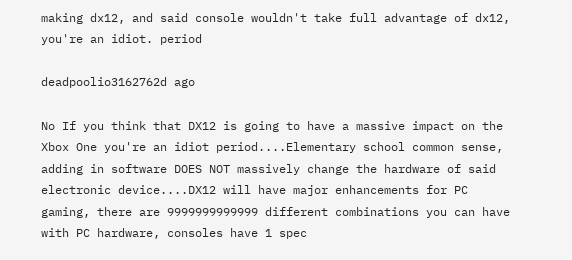making dx12, and said console wouldn't take full advantage of dx12, you're an idiot. period

deadpoolio3162762d ago

No If you think that DX12 is going to have a massive impact on the Xbox One you're an idiot period....Elementary school common sense, adding in software DOES NOT massively change the hardware of said electronic device....DX12 will have major enhancements for PC gaming, there are 9999999999999 different combinations you can have with PC hardware, consoles have 1 spec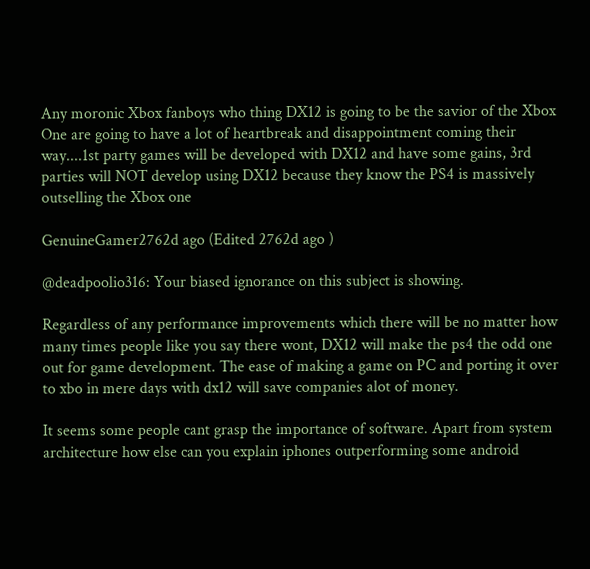Any moronic Xbox fanboys who thing DX12 is going to be the savior of the Xbox One are going to have a lot of heartbreak and disappointment coming their way....1st party games will be developed with DX12 and have some gains, 3rd parties will NOT develop using DX12 because they know the PS4 is massively outselling the Xbox one

GenuineGamer2762d ago (Edited 2762d ago )

@deadpoolio316: Your biased ignorance on this subject is showing.

Regardless of any performance improvements which there will be no matter how many times people like you say there wont, DX12 will make the ps4 the odd one out for game development. The ease of making a game on PC and porting it over to xbo in mere days with dx12 will save companies alot of money.

It seems some people cant grasp the importance of software. Apart from system architecture how else can you explain iphones outperforming some android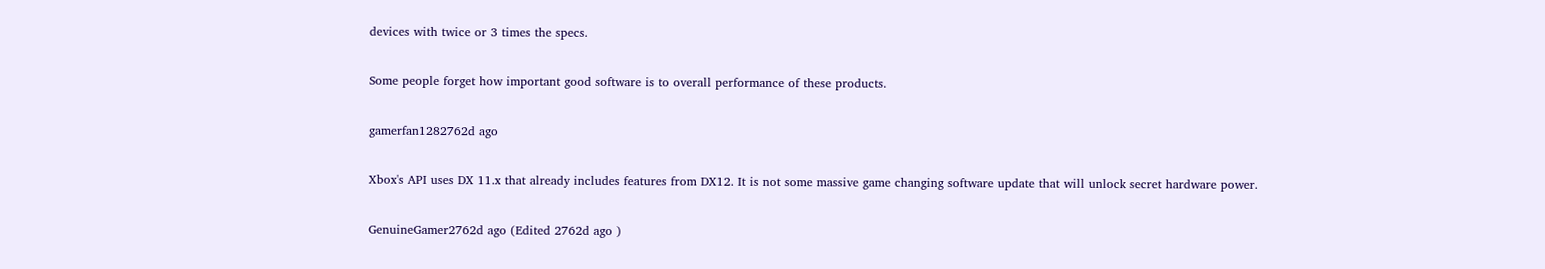devices with twice or 3 times the specs.

Some people forget how important good software is to overall performance of these products.

gamerfan1282762d ago

Xbox's API uses DX 11.x that already includes features from DX12. It is not some massive game changing software update that will unlock secret hardware power.

GenuineGamer2762d ago (Edited 2762d ago )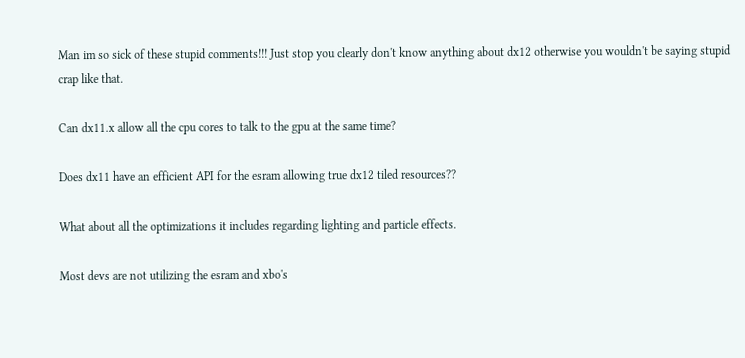Man im so sick of these stupid comments!!! Just stop you clearly don't know anything about dx12 otherwise you wouldn't be saying stupid crap like that.

Can dx11.x allow all the cpu cores to talk to the gpu at the same time?

Does dx11 have an efficient API for the esram allowing true dx12 tiled resources??

What about all the optimizations it includes regarding lighting and particle effects.

Most devs are not utilizing the esram and xbo's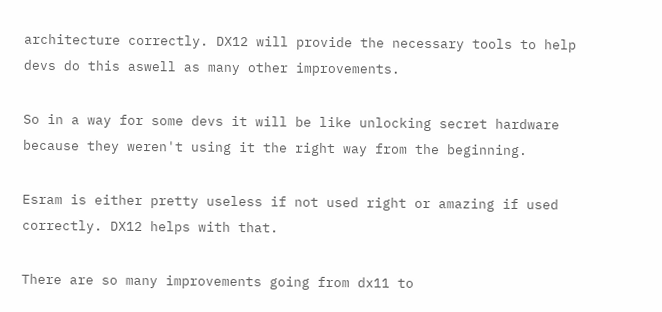architecture correctly. DX12 will provide the necessary tools to help devs do this aswell as many other improvements.

So in a way for some devs it will be like unlocking secret hardware because they weren't using it the right way from the beginning.

Esram is either pretty useless if not used right or amazing if used correctly. DX12 helps with that.

There are so many improvements going from dx11 to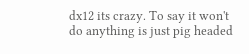dx12 its crazy. To say it won't do anything is just pig headed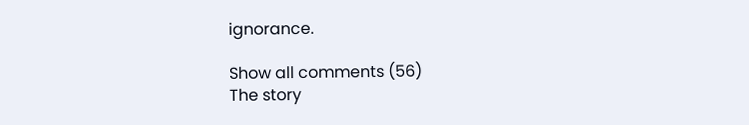ignorance.

Show all comments (56)
The story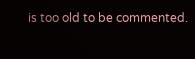is too old to be commented.